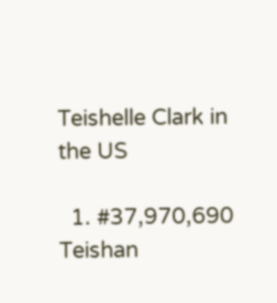Teishelle Clark in the US

  1. #37,970,690 Teishan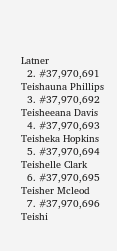Latner
  2. #37,970,691 Teishauna Phillips
  3. #37,970,692 Teisheeana Davis
  4. #37,970,693 Teisheka Hopkins
  5. #37,970,694 Teishelle Clark
  6. #37,970,695 Teisher Mcleod
  7. #37,970,696 Teishi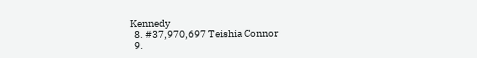Kennedy
  8. #37,970,697 Teishia Connor
  9.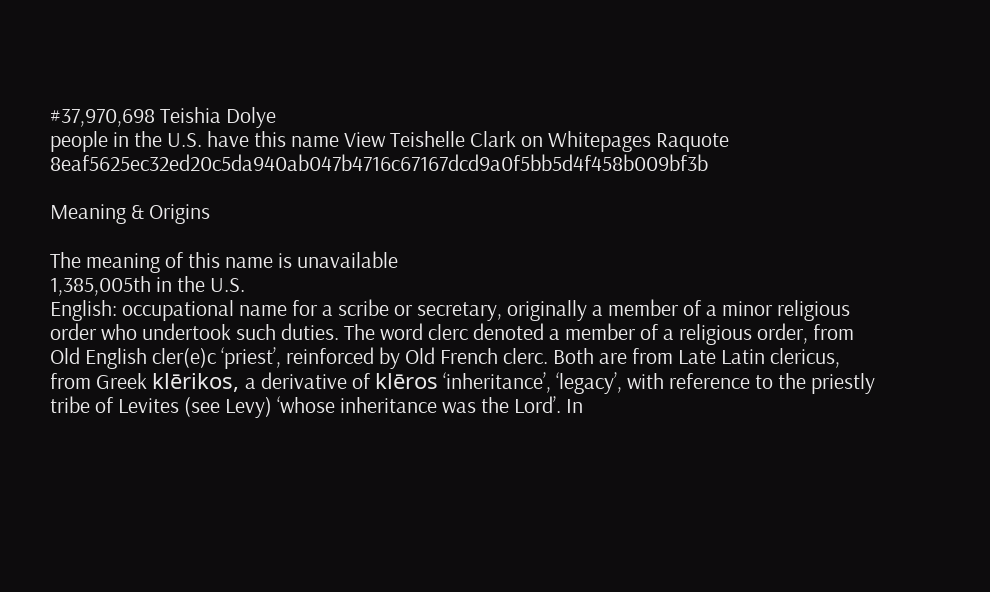#37,970,698 Teishia Dolye
people in the U.S. have this name View Teishelle Clark on Whitepages Raquote 8eaf5625ec32ed20c5da940ab047b4716c67167dcd9a0f5bb5d4f458b009bf3b

Meaning & Origins

The meaning of this name is unavailable
1,385,005th in the U.S.
English: occupational name for a scribe or secretary, originally a member of a minor religious order who undertook such duties. The word clerc denoted a member of a religious order, from Old English cler(e)c ‘priest’, reinforced by Old French clerc. Both are from Late Latin clericus, from Greek klērikos, a derivative of klēros ‘inheritance’, ‘legacy’, with reference to the priestly tribe of Levites (see Levy) ‘whose inheritance was the Lord’. In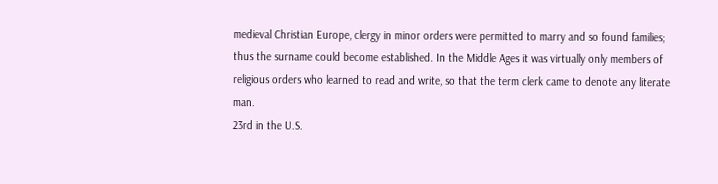medieval Christian Europe, clergy in minor orders were permitted to marry and so found families; thus the surname could become established. In the Middle Ages it was virtually only members of religious orders who learned to read and write, so that the term clerk came to denote any literate man.
23rd in the U.S.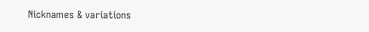Nicknames & variations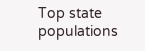Top state populations